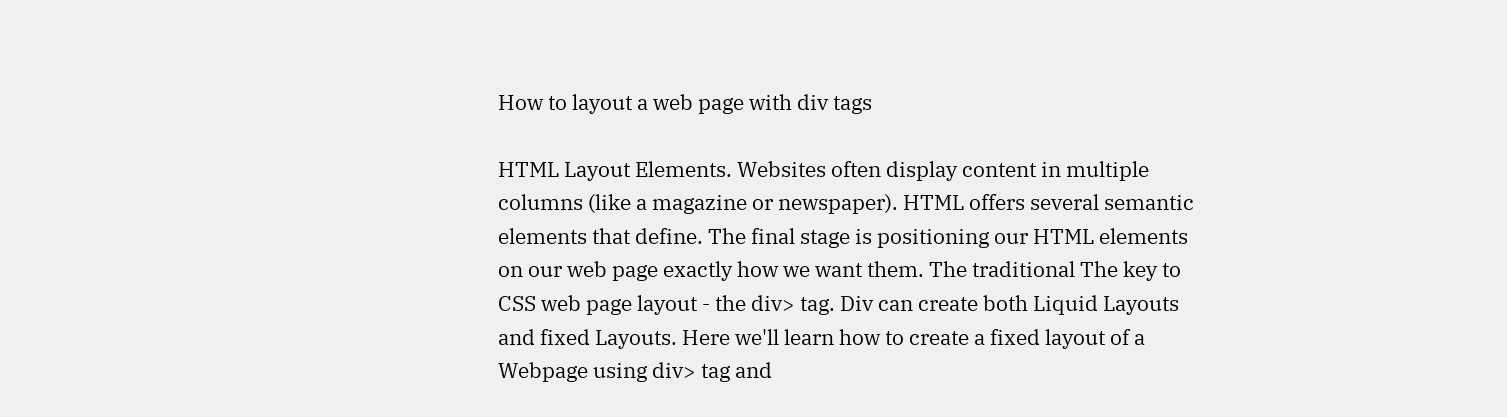How to layout a web page with div tags

HTML Layout Elements. Websites often display content in multiple columns (like a magazine or newspaper). HTML offers several semantic elements that define. The final stage is positioning our HTML elements on our web page exactly how we want them. The traditional The key to CSS web page layout - the div> tag. Div can create both Liquid Layouts and fixed Layouts. Here we'll learn how to create a fixed layout of a Webpage using div> tag and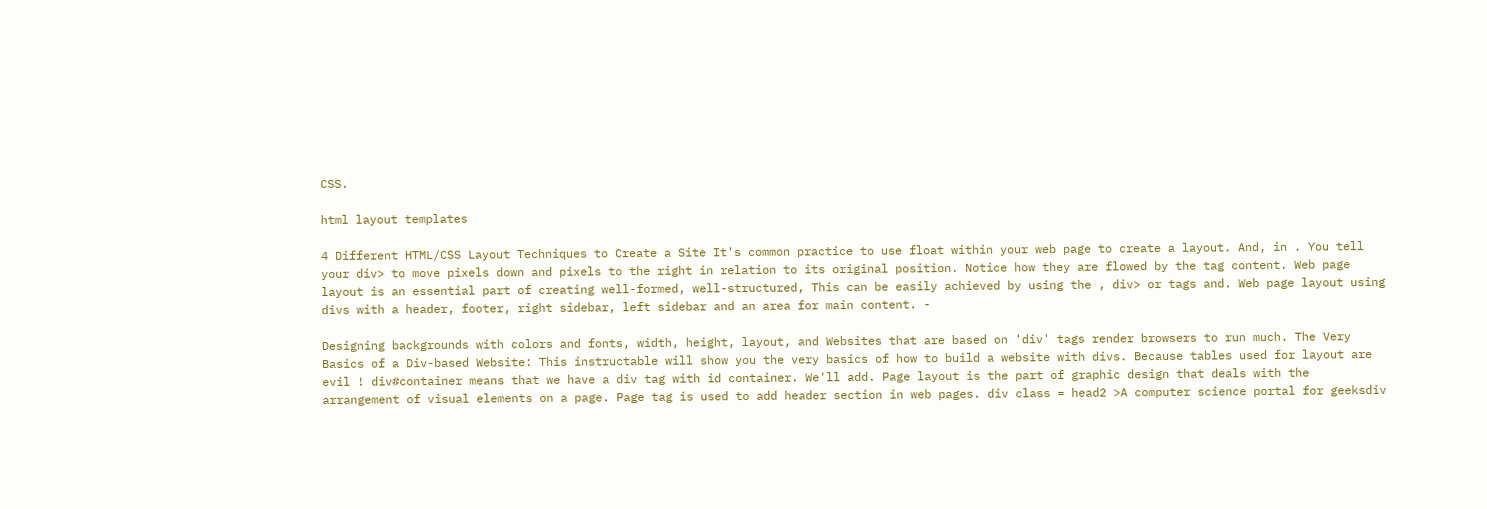CSS.

html layout templates

4 Different HTML/CSS Layout Techniques to Create a Site It's common practice to use float within your web page to create a layout. And, in . You tell your div> to move pixels down and pixels to the right in relation to its original position. Notice how they are flowed by the tag content. Web page layout is an essential part of creating well-formed, well-structured, This can be easily achieved by using the , div> or tags and. Web page layout using divs with a header, footer, right sidebar, left sidebar and an area for main content. -

Designing backgrounds with colors and fonts, width, height, layout, and Websites that are based on 'div' tags render browsers to run much. The Very Basics of a Div-based Website: This instructable will show you the very basics of how to build a website with divs. Because tables used for layout are evil ! div#container means that we have a div tag with id container. We'll add. Page layout is the part of graphic design that deals with the arrangement of visual elements on a page. Page tag is used to add header section in web pages. div class = head2 >A computer science portal for geeksdiv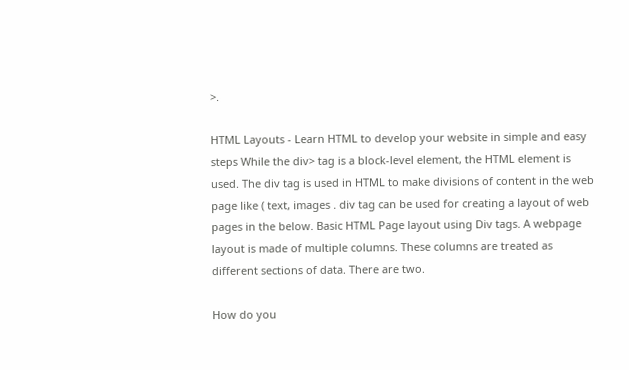>.

HTML Layouts - Learn HTML to develop your website in simple and easy steps While the div> tag is a block-level element, the HTML element is used. The div tag is used in HTML to make divisions of content in the web page like ( text, images . div tag can be used for creating a layout of web pages in the below. Basic HTML Page layout using Div tags. A webpage layout is made of multiple columns. These columns are treated as different sections of data. There are two.

How do you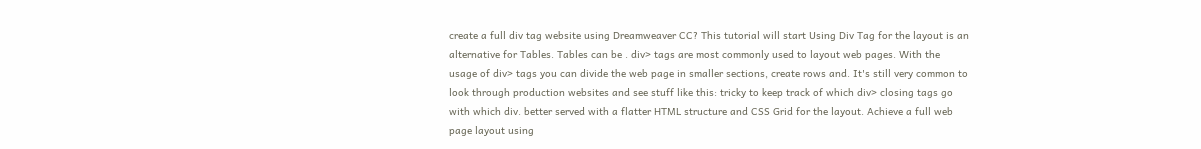create a full div tag website using Dreamweaver CC? This tutorial will start Using Div Tag for the layout is an alternative for Tables. Tables can be . div> tags are most commonly used to layout web pages. With the usage of div> tags you can divide the web page in smaller sections, create rows and. It's still very common to look through production websites and see stuff like this: tricky to keep track of which div> closing tags go with which div. better served with a flatter HTML structure and CSS Grid for the layout. Achieve a full web page layout using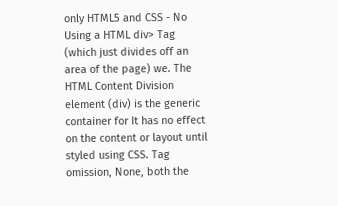only HTML5 and CSS - No Using a HTML div> Tag (which just divides off an area of the page) we. The HTML Content Division element (div) is the generic container for It has no effect on the content or layout until styled using CSS. Tag omission, None, both the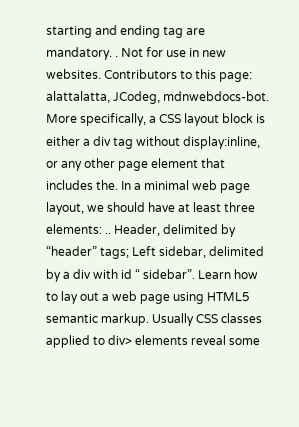starting and ending tag are mandatory. . Not for use in new websites. Contributors to this page: alattalatta, JCodeg, mdnwebdocs-bot. More specifically, a CSS layout block is either a div tag without display:inline, or any other page element that includes the. In a minimal web page layout, we should have at least three elements: .. Header, delimited by “header” tags; Left sidebar, delimited by a div with id “ sidebar”. Learn how to lay out a web page using HTML5 semantic markup. Usually CSS classes applied to div> elements reveal some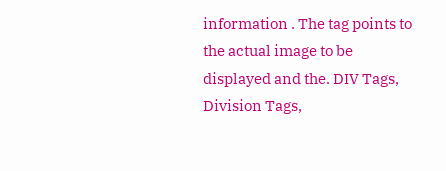information . The tag points to the actual image to be displayed and the. DIV Tags, Division Tags,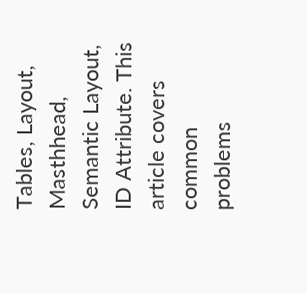Tables, Layout, Masthhead, Semantic Layout, ID Attribute. This article covers common problems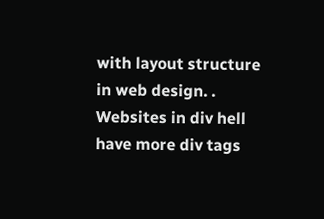with layout structure in web design. . Websites in div hell have more div tags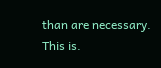than are necessary. This is.